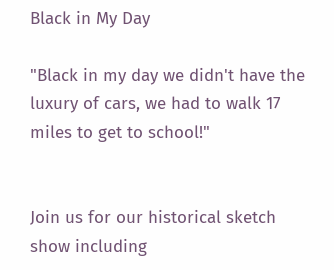Black in My Day

"Black in my day we didn't have the luxury of cars, we had to walk 17 miles to get to school!"


Join us for our historical sketch show including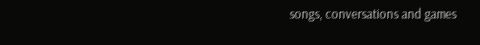songs, conversations and games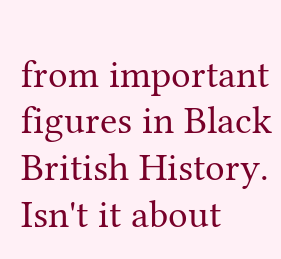from important figures in Black British History. Isn't it about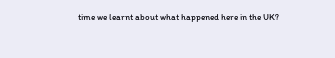time we learnt about what happened here in the UK?